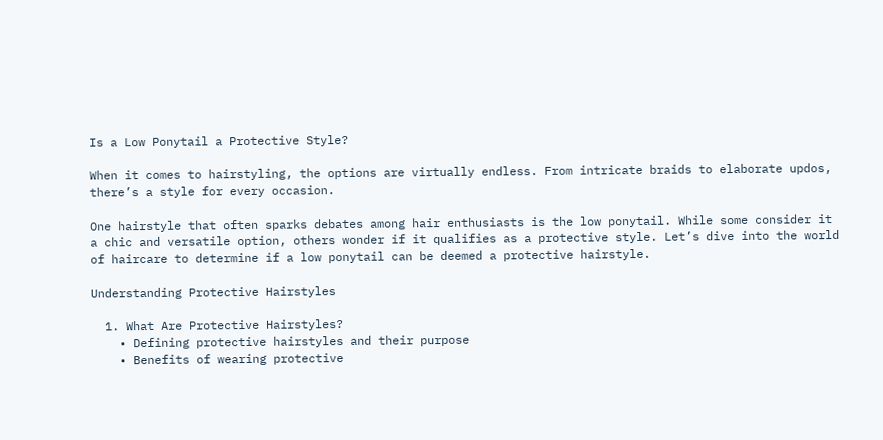Is a Low Ponytail a Protective Style?

When it comes to hairstyling, the options are virtually endless. From intricate braids to elaborate updos, there’s a style for every occasion.

One hairstyle that often sparks debates among hair enthusiasts is the low ponytail. While some consider it a chic and versatile option, others wonder if it qualifies as a protective style. Let’s dive into the world of haircare to determine if a low ponytail can be deemed a protective hairstyle.

Understanding Protective Hairstyles

  1. What Are Protective Hairstyles?
    • Defining protective hairstyles and their purpose
    • Benefits of wearing protective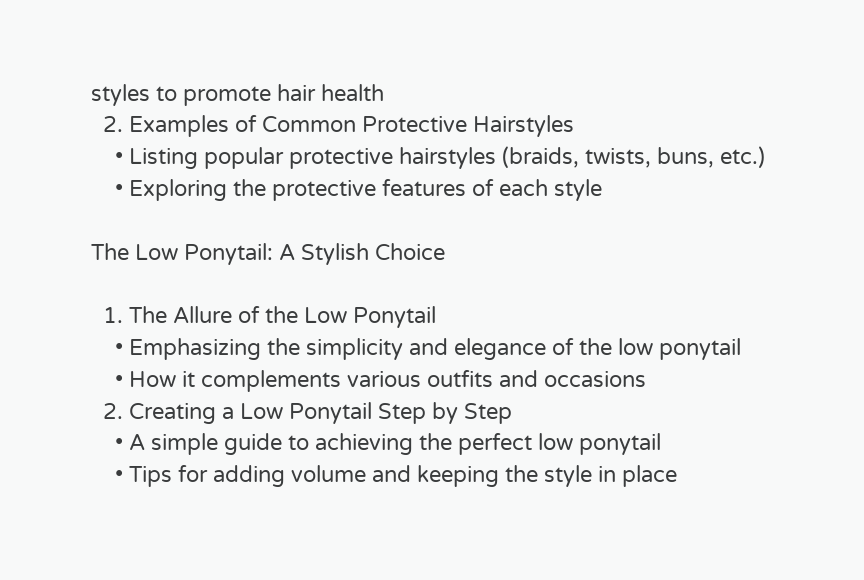styles to promote hair health
  2. Examples of Common Protective Hairstyles
    • Listing popular protective hairstyles (braids, twists, buns, etc.)
    • Exploring the protective features of each style

The Low Ponytail: A Stylish Choice

  1. The Allure of the Low Ponytail
    • Emphasizing the simplicity and elegance of the low ponytail
    • How it complements various outfits and occasions
  2. Creating a Low Ponytail Step by Step
    • A simple guide to achieving the perfect low ponytail
    • Tips for adding volume and keeping the style in place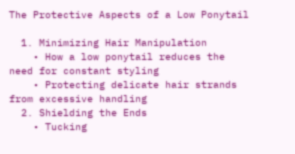The Protective Aspects of a Low Ponytail

  1. Minimizing Hair Manipulation
    • How a low ponytail reduces the need for constant styling
    • Protecting delicate hair strands from excessive handling
  2. Shielding the Ends
    • Tucking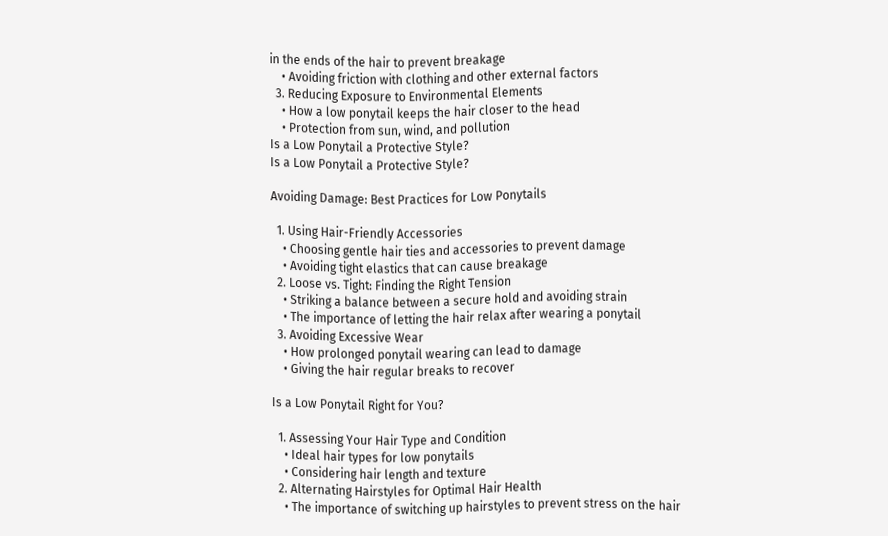in the ends of the hair to prevent breakage
    • Avoiding friction with clothing and other external factors
  3. Reducing Exposure to Environmental Elements
    • How a low ponytail keeps the hair closer to the head
    • Protection from sun, wind, and pollution
Is a Low Ponytail a Protective Style?
Is a Low Ponytail a Protective Style?

Avoiding Damage: Best Practices for Low Ponytails

  1. Using Hair-Friendly Accessories
    • Choosing gentle hair ties and accessories to prevent damage
    • Avoiding tight elastics that can cause breakage
  2. Loose vs. Tight: Finding the Right Tension
    • Striking a balance between a secure hold and avoiding strain
    • The importance of letting the hair relax after wearing a ponytail
  3. Avoiding Excessive Wear
    • How prolonged ponytail wearing can lead to damage
    • Giving the hair regular breaks to recover

Is a Low Ponytail Right for You?

  1. Assessing Your Hair Type and Condition
    • Ideal hair types for low ponytails
    • Considering hair length and texture
  2. Alternating Hairstyles for Optimal Hair Health
    • The importance of switching up hairstyles to prevent stress on the hair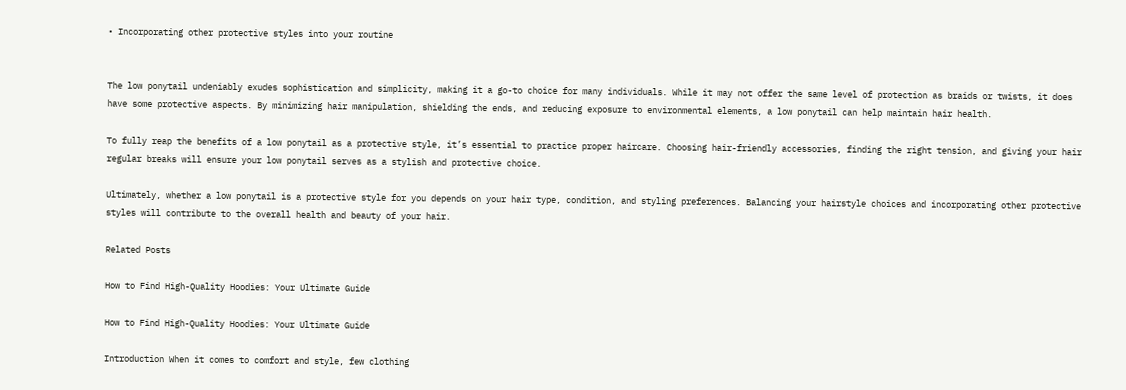• Incorporating other protective styles into your routine


The low ponytail undeniably exudes sophistication and simplicity, making it a go-to choice for many individuals. While it may not offer the same level of protection as braids or twists, it does have some protective aspects. By minimizing hair manipulation, shielding the ends, and reducing exposure to environmental elements, a low ponytail can help maintain hair health.

To fully reap the benefits of a low ponytail as a protective style, it’s essential to practice proper haircare. Choosing hair-friendly accessories, finding the right tension, and giving your hair regular breaks will ensure your low ponytail serves as a stylish and protective choice.

Ultimately, whether a low ponytail is a protective style for you depends on your hair type, condition, and styling preferences. Balancing your hairstyle choices and incorporating other protective styles will contribute to the overall health and beauty of your hair.

Related Posts

How to Find High-Quality Hoodies: Your Ultimate Guide

How to Find High-Quality Hoodies: Your Ultimate Guide

Introduction When it comes to comfort and style, few clothing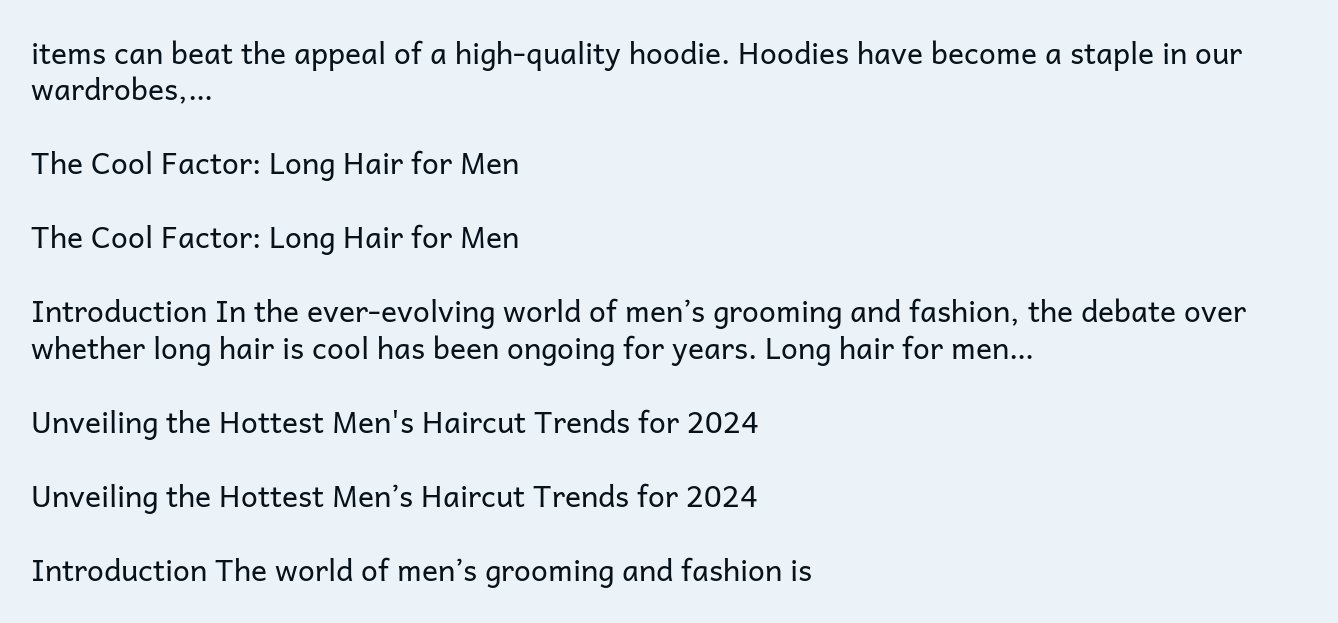items can beat the appeal of a high-quality hoodie. Hoodies have become a staple in our wardrobes,…

The Cool Factor: Long Hair for Men

The Cool Factor: Long Hair for Men

Introduction In the ever-evolving world of men’s grooming and fashion, the debate over whether long hair is cool has been ongoing for years. Long hair for men…

Unveiling the Hottest Men's Haircut Trends for 2024

Unveiling the Hottest Men’s Haircut Trends for 2024

Introduction The world of men’s grooming and fashion is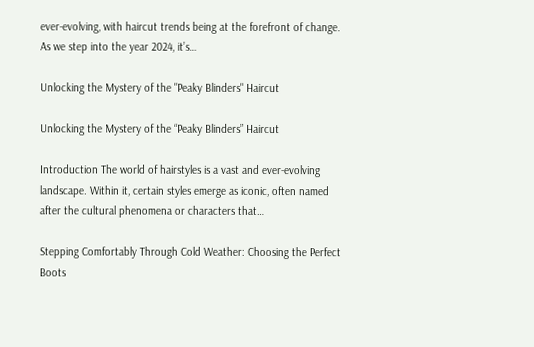ever-evolving, with haircut trends being at the forefront of change. As we step into the year 2024, it’s…

Unlocking the Mystery of the "Peaky Blinders" Haircut

Unlocking the Mystery of the “Peaky Blinders” Haircut

Introduction The world of hairstyles is a vast and ever-evolving landscape. Within it, certain styles emerge as iconic, often named after the cultural phenomena or characters that…

Stepping Comfortably Through Cold Weather: Choosing the Perfect Boots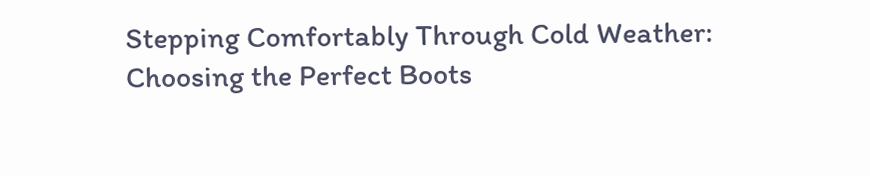Stepping Comfortably Through Cold Weather: Choosing the Perfect Boots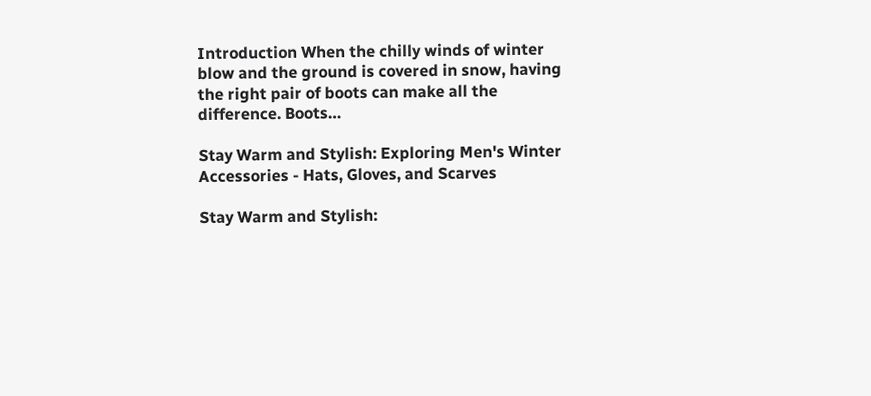Introduction When the chilly winds of winter blow and the ground is covered in snow, having the right pair of boots can make all the difference. Boots…

Stay Warm and Stylish: Exploring Men's Winter Accessories - Hats, Gloves, and Scarves

Stay Warm and Stylish: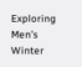Exploring Men’s Winter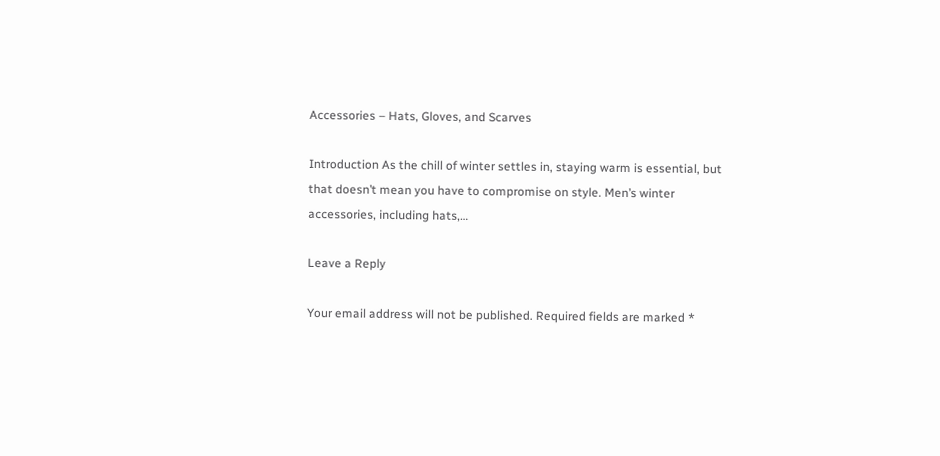Accessories – Hats, Gloves, and Scarves

Introduction As the chill of winter settles in, staying warm is essential, but that doesn’t mean you have to compromise on style. Men’s winter accessories, including hats,…

Leave a Reply

Your email address will not be published. Required fields are marked *